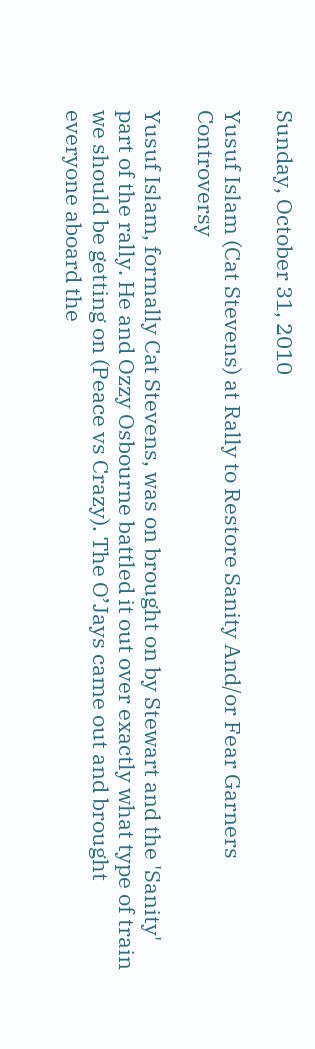Sunday, October 31, 2010

Yusuf Islam (Cat Stevens) at Rally to Restore Sanity And/or Fear Garners Controversy

Yusuf Islam, formally Cat Stevens, was on brought on by Stewart and the 'Sanity' part of the rally. He and Ozzy Osbourne battled it out over exactly what type of train we should be getting on (Peace vs Crazy). The O’Jays came out and brought everyone aboard the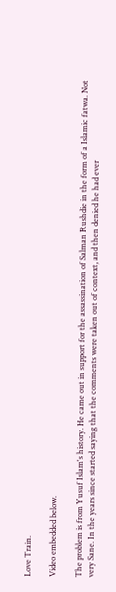Love Train.

Video embedded below.

The problem is from Yusuf Islam's history. He came out in support for the assassination of Salman Rushdie in the form of a Islamic fatwa. Not very Sane. In the years since started saying that the comments were taken out of context, and then denied he had ever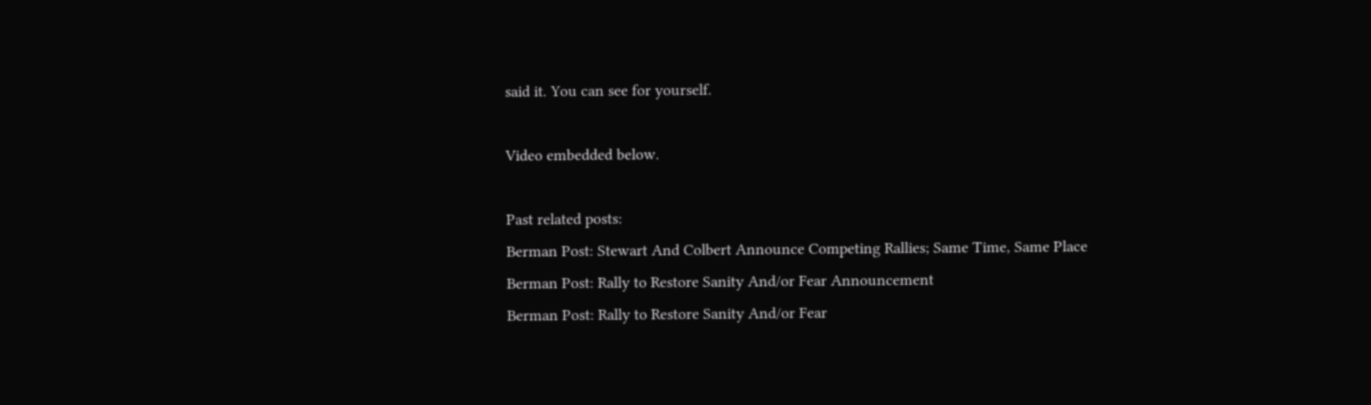said it. You can see for yourself.

Video embedded below.

Past related posts:
Berman Post: Stewart And Colbert Announce Competing Rallies; Same Time, Same Place
Berman Post: Rally to Restore Sanity And/or Fear Announcement
Berman Post: Rally to Restore Sanity And/or Fear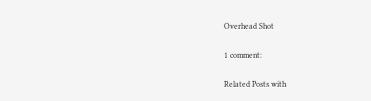Overhead Shot

1 comment:

Related Posts with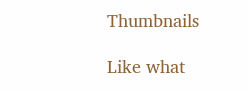Thumbnails

Like what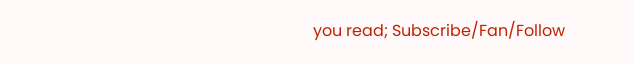you read; Subscribe/Fan/Follow